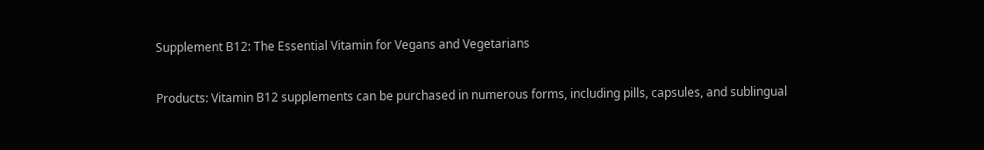Supplement B12: The Essential Vitamin for Vegans and Vegetarians

Products: Vitamin B12 supplements can be purchased in numerous forms, including pills, capsules, and sublingual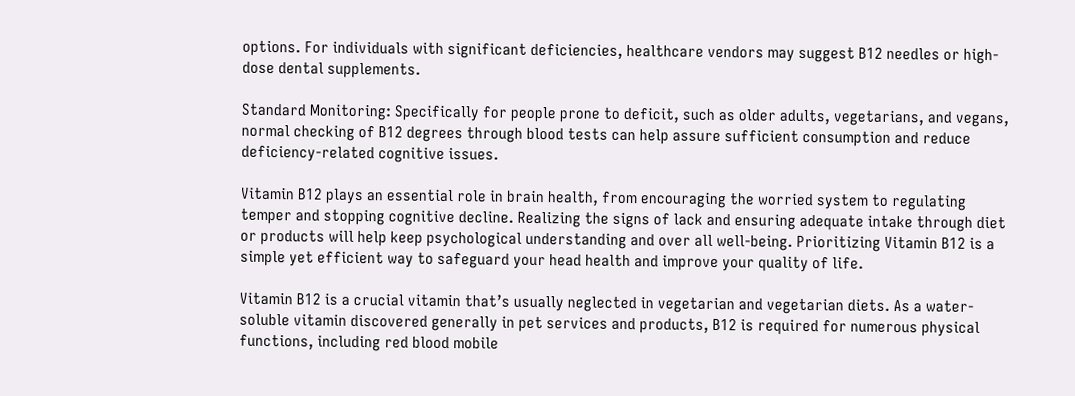options. For individuals with significant deficiencies, healthcare vendors may suggest B12 needles or high-dose dental supplements.

Standard Monitoring: Specifically for people prone to deficit, such as older adults, vegetarians, and vegans, normal checking of B12 degrees through blood tests can help assure sufficient consumption and reduce deficiency-related cognitive issues.

Vitamin B12 plays an essential role in brain health, from encouraging the worried system to regulating temper and stopping cognitive decline. Realizing the signs of lack and ensuring adequate intake through diet or products will help keep psychological understanding and over all well-being. Prioritizing Vitamin B12 is a simple yet efficient way to safeguard your head health and improve your quality of life.

Vitamin B12 is a crucial vitamin that’s usually neglected in vegetarian and vegetarian diets. As a water-soluble vitamin discovered generally in pet services and products, B12 is required for numerous physical functions, including red blood mobile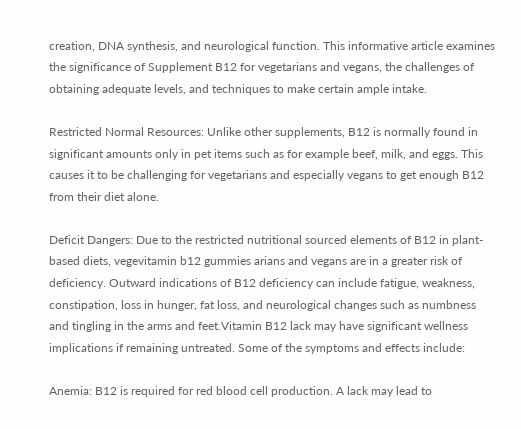creation, DNA synthesis, and neurological function. This informative article examines the significance of Supplement B12 for vegetarians and vegans, the challenges of obtaining adequate levels, and techniques to make certain ample intake.

Restricted Normal Resources: Unlike other supplements, B12 is normally found in significant amounts only in pet items such as for example beef, milk, and eggs. This causes it to be challenging for vegetarians and especially vegans to get enough B12 from their diet alone.

Deficit Dangers: Due to the restricted nutritional sourced elements of B12 in plant-based diets, vegevitamin b12 gummies arians and vegans are in a greater risk of deficiency. Outward indications of B12 deficiency can include fatigue, weakness, constipation, loss in hunger, fat loss, and neurological changes such as numbness and tingling in the arms and feet.Vitamin B12 lack may have significant wellness implications if remaining untreated. Some of the symptoms and effects include:

Anemia: B12 is required for red blood cell production. A lack may lead to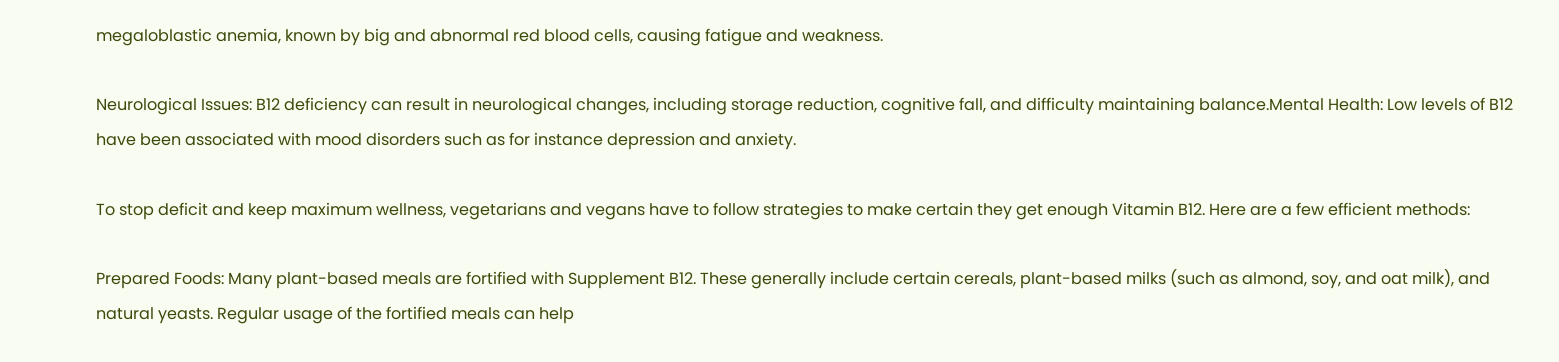megaloblastic anemia, known by big and abnormal red blood cells, causing fatigue and weakness.

Neurological Issues: B12 deficiency can result in neurological changes, including storage reduction, cognitive fall, and difficulty maintaining balance.Mental Health: Low levels of B12 have been associated with mood disorders such as for instance depression and anxiety.

To stop deficit and keep maximum wellness, vegetarians and vegans have to follow strategies to make certain they get enough Vitamin B12. Here are a few efficient methods:

Prepared Foods: Many plant-based meals are fortified with Supplement B12. These generally include certain cereals, plant-based milks (such as almond, soy, and oat milk), and natural yeasts. Regular usage of the fortified meals can help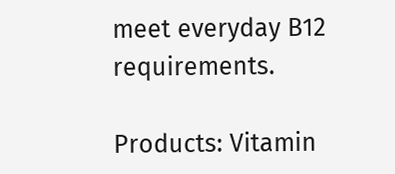meet everyday B12 requirements.

Products: Vitamin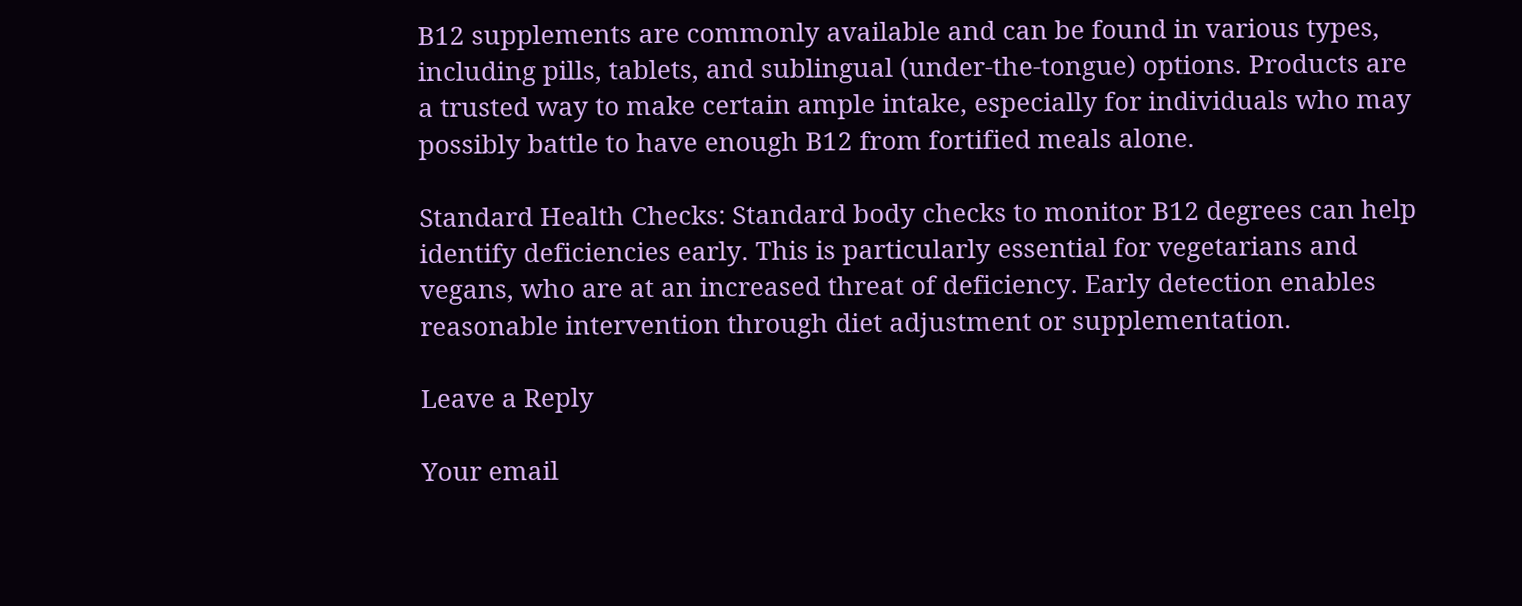B12 supplements are commonly available and can be found in various types, including pills, tablets, and sublingual (under-the-tongue) options. Products are a trusted way to make certain ample intake, especially for individuals who may possibly battle to have enough B12 from fortified meals alone.

Standard Health Checks: Standard body checks to monitor B12 degrees can help identify deficiencies early. This is particularly essential for vegetarians and vegans, who are at an increased threat of deficiency. Early detection enables reasonable intervention through diet adjustment or supplementation.

Leave a Reply

Your email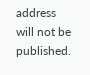address will not be published.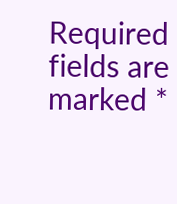Required fields are marked *